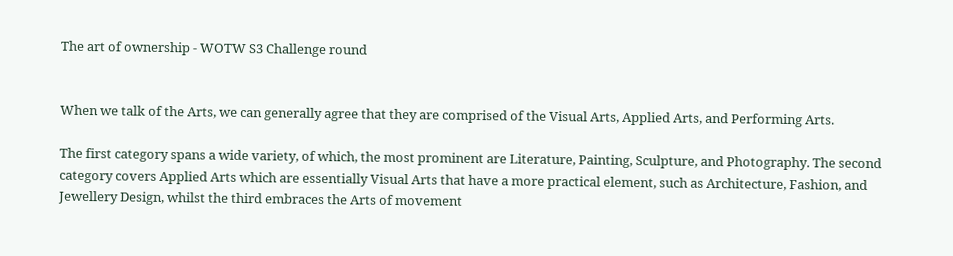The art of ownership - WOTW S3 Challenge round


When we talk of the Arts, we can generally agree that they are comprised of the Visual Arts, Applied Arts, and Performing Arts.

The first category spans a wide variety, of which, the most prominent are Literature, Painting, Sculpture, and Photography. The second category covers Applied Arts which are essentially Visual Arts that have a more practical element, such as Architecture, Fashion, and Jewellery Design, whilst the third embraces the Arts of movement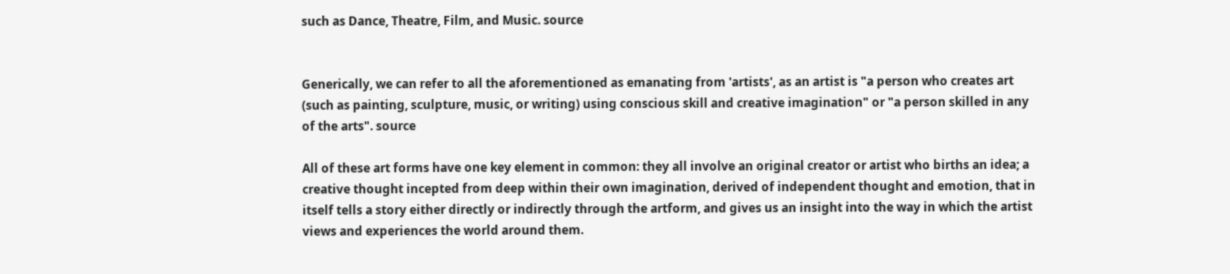such as Dance, Theatre, Film, and Music. source


Generically, we can refer to all the aforementioned as emanating from 'artists', as an artist is "a person who creates art (such as painting, sculpture, music, or writing) using conscious skill and creative imagination" or "a person skilled in any of the arts". source

All of these art forms have one key element in common: they all involve an original creator or artist who births an idea; a creative thought incepted from deep within their own imagination, derived of independent thought and emotion, that in itself tells a story either directly or indirectly through the artform, and gives us an insight into the way in which the artist views and experiences the world around them.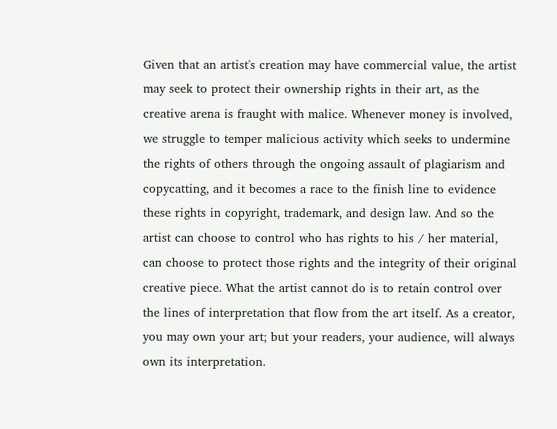Given that an artist's creation may have commercial value, the artist may seek to protect their ownership rights in their art, as the creative arena is fraught with malice. Whenever money is involved, we struggle to temper malicious activity which seeks to undermine the rights of others through the ongoing assault of plagiarism and copycatting, and it becomes a race to the finish line to evidence these rights in copyright, trademark, and design law. And so the artist can choose to control who has rights to his / her material, can choose to protect those rights and the integrity of their original creative piece. What the artist cannot do is to retain control over the lines of interpretation that flow from the art itself. As a creator, you may own your art; but your readers, your audience, will always own its interpretation.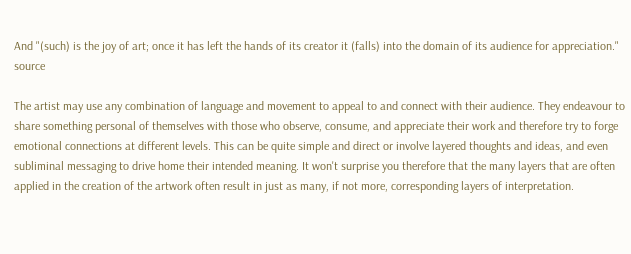And "(such) is the joy of art; once it has left the hands of its creator it (falls) into the domain of its audience for appreciation." source

The artist may use any combination of language and movement to appeal to and connect with their audience. They endeavour to share something personal of themselves with those who observe, consume, and appreciate their work and therefore try to forge emotional connections at different levels. This can be quite simple and direct or involve layered thoughts and ideas, and even subliminal messaging to drive home their intended meaning. It won't surprise you therefore that the many layers that are often applied in the creation of the artwork often result in just as many, if not more, corresponding layers of interpretation.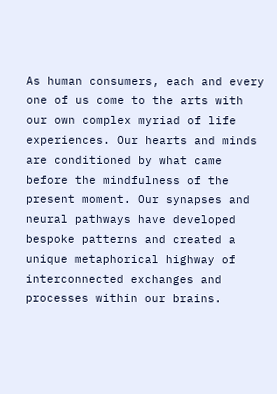As human consumers, each and every one of us come to the arts with our own complex myriad of life experiences. Our hearts and minds are conditioned by what came before the mindfulness of the present moment. Our synapses and neural pathways have developed bespoke patterns and created a unique metaphorical highway of interconnected exchanges and processes within our brains.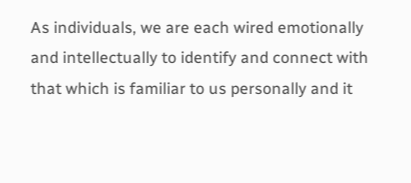As individuals, we are each wired emotionally and intellectually to identify and connect with that which is familiar to us personally and it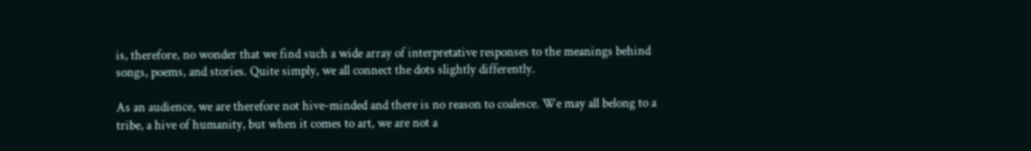is, therefore, no wonder that we find such a wide array of interpretative responses to the meanings behind songs, poems, and stories. Quite simply, we all connect the dots slightly differently.

As an audience, we are therefore not hive-minded and there is no reason to coalesce. We may all belong to a tribe, a hive of humanity, but when it comes to art, we are not a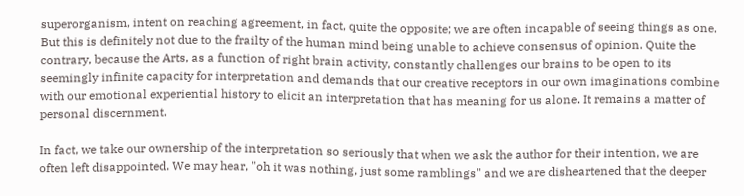superorganism, intent on reaching agreement, in fact, quite the opposite; we are often incapable of seeing things as one. But this is definitely not due to the frailty of the human mind being unable to achieve consensus of opinion. Quite the contrary, because the Arts, as a function of right brain activity, constantly challenges our brains to be open to its seemingly infinite capacity for interpretation and demands that our creative receptors in our own imaginations combine with our emotional experiential history to elicit an interpretation that has meaning for us alone. It remains a matter of personal discernment.

In fact, we take our ownership of the interpretation so seriously that when we ask the author for their intention, we are often left disappointed. We may hear, "oh it was nothing, just some ramblings" and we are disheartened that the deeper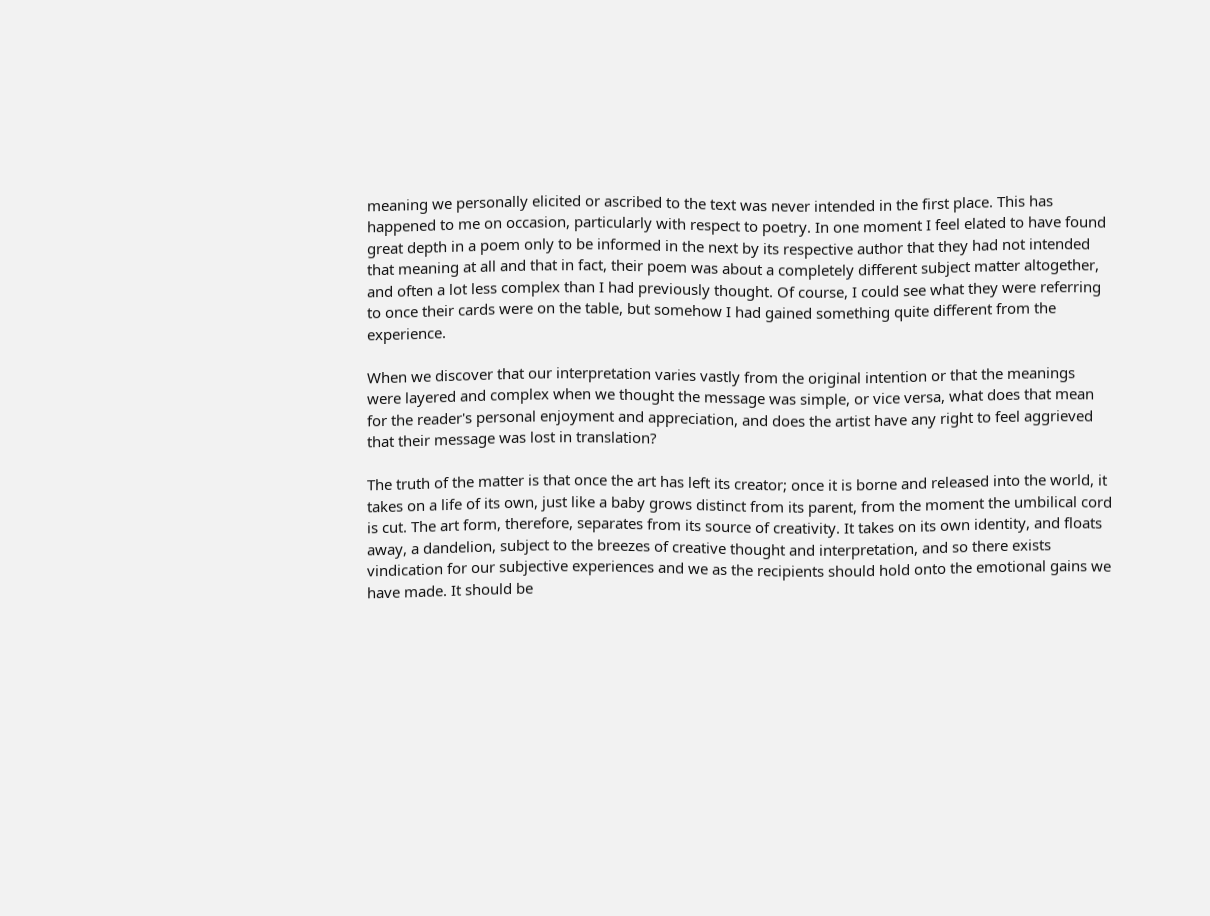meaning we personally elicited or ascribed to the text was never intended in the first place. This has happened to me on occasion, particularly with respect to poetry. In one moment I feel elated to have found great depth in a poem only to be informed in the next by its respective author that they had not intended that meaning at all and that in fact, their poem was about a completely different subject matter altogether, and often a lot less complex than I had previously thought. Of course, I could see what they were referring to once their cards were on the table, but somehow I had gained something quite different from the experience.

When we discover that our interpretation varies vastly from the original intention or that the meanings were layered and complex when we thought the message was simple, or vice versa, what does that mean for the reader's personal enjoyment and appreciation, and does the artist have any right to feel aggrieved that their message was lost in translation?

The truth of the matter is that once the art has left its creator; once it is borne and released into the world, it takes on a life of its own, just like a baby grows distinct from its parent, from the moment the umbilical cord is cut. The art form, therefore, separates from its source of creativity. It takes on its own identity, and floats away, a dandelion, subject to the breezes of creative thought and interpretation, and so there exists vindication for our subjective experiences and we as the recipients should hold onto the emotional gains we have made. It should be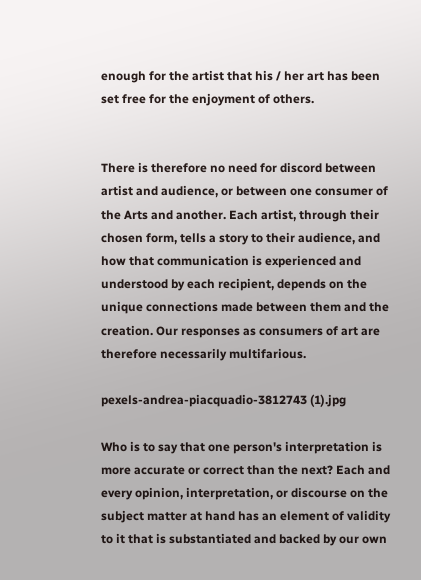enough for the artist that his / her art has been set free for the enjoyment of others.


There is therefore no need for discord between artist and audience, or between one consumer of the Arts and another. Each artist, through their chosen form, tells a story to their audience, and how that communication is experienced and understood by each recipient, depends on the unique connections made between them and the creation. Our responses as consumers of art are therefore necessarily multifarious.

pexels-andrea-piacquadio-3812743 (1).jpg

Who is to say that one person's interpretation is more accurate or correct than the next? Each and every opinion, interpretation, or discourse on the subject matter at hand has an element of validity to it that is substantiated and backed by our own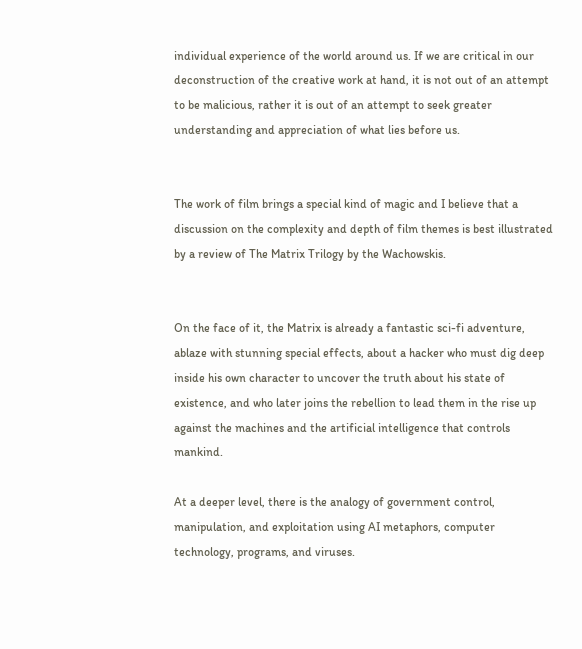individual experience of the world around us. If we are critical in our deconstruction of the creative work at hand, it is not out of an attempt to be malicious, rather it is out of an attempt to seek greater understanding and appreciation of what lies before us.


The work of film brings a special kind of magic and I believe that a discussion on the complexity and depth of film themes is best illustrated by a review of The Matrix Trilogy by the Wachowskis.


On the face of it, the Matrix is already a fantastic sci-fi adventure, ablaze with stunning special effects, about a hacker who must dig deep inside his own character to uncover the truth about his state of existence, and who later joins the rebellion to lead them in the rise up against the machines and the artificial intelligence that controls mankind.

At a deeper level, there is the analogy of government control, manipulation, and exploitation using AI metaphors, computer technology, programs, and viruses.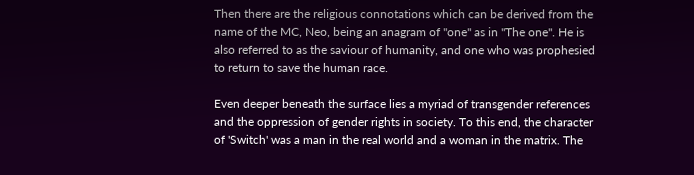Then there are the religious connotations which can be derived from the name of the MC, Neo, being an anagram of "one" as in "The one". He is also referred to as the saviour of humanity, and one who was prophesied to return to save the human race.

Even deeper beneath the surface lies a myriad of transgender references and the oppression of gender rights in society. To this end, the character of 'Switch' was a man in the real world and a woman in the matrix. The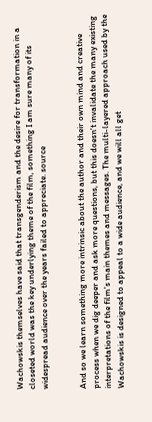Wachowskis themselves have said that transgenderism and the desire for transformation in a closeted world was the key underlying theme of the film, something I am sure many of its widespread audience over the years failed to appreciate. source


And so we learn something more intrinsic about the author and their own mind and creative process when we dig deeper and ask more questions, but this doesn't invalidate the many existing interpretations of the film's main themes and messages. The multi-layered approach used by the Wachowskis is designed to appeal to a wide audience, and we will all get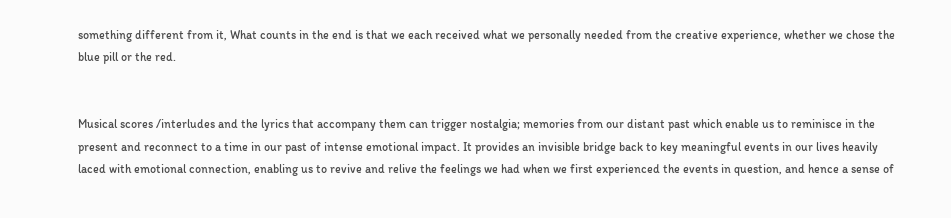something different from it, What counts in the end is that we each received what we personally needed from the creative experience, whether we chose the blue pill or the red.


Musical scores /interludes and the lyrics that accompany them can trigger nostalgia; memories from our distant past which enable us to reminisce in the present and reconnect to a time in our past of intense emotional impact. It provides an invisible bridge back to key meaningful events in our lives heavily laced with emotional connection, enabling us to revive and relive the feelings we had when we first experienced the events in question, and hence a sense of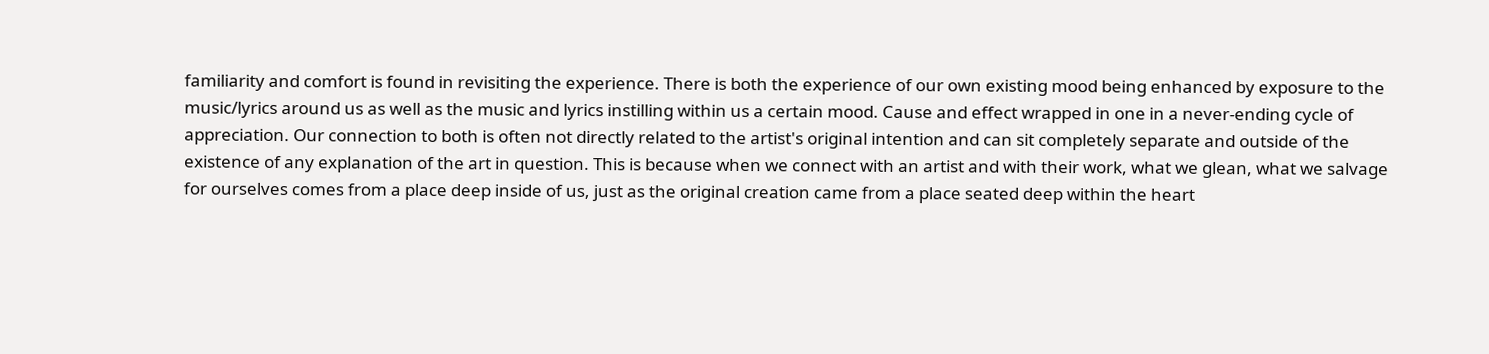familiarity and comfort is found in revisiting the experience. There is both the experience of our own existing mood being enhanced by exposure to the music/lyrics around us as well as the music and lyrics instilling within us a certain mood. Cause and effect wrapped in one in a never-ending cycle of appreciation. Our connection to both is often not directly related to the artist's original intention and can sit completely separate and outside of the existence of any explanation of the art in question. This is because when we connect with an artist and with their work, what we glean, what we salvage for ourselves comes from a place deep inside of us, just as the original creation came from a place seated deep within the heart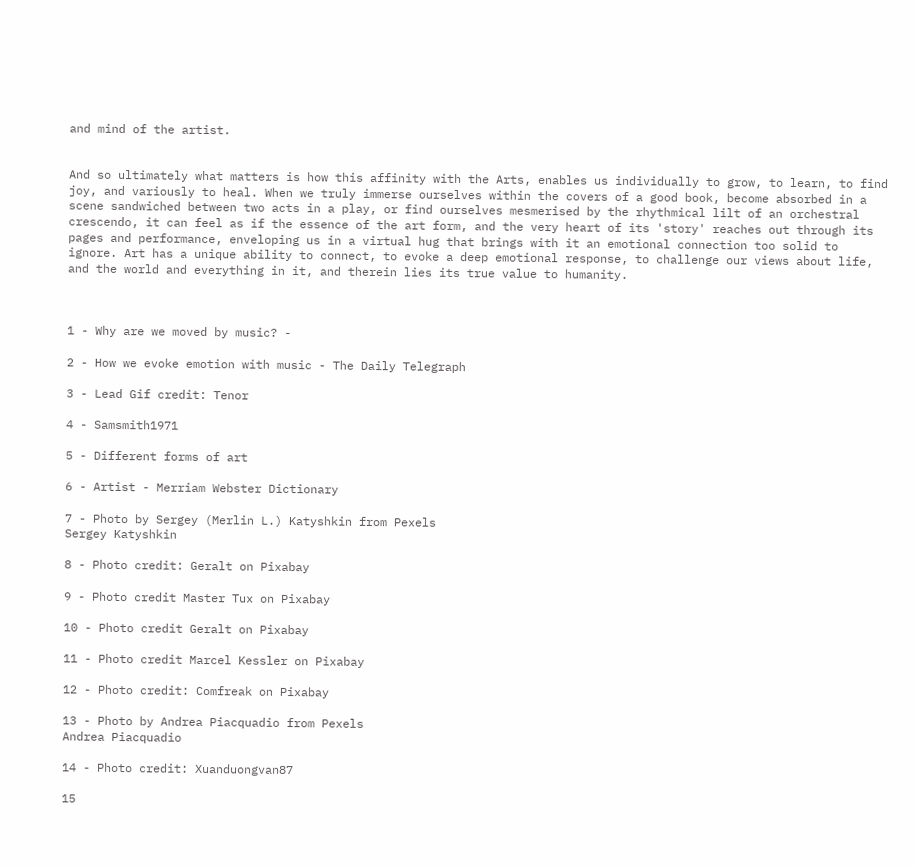and mind of the artist.


And so ultimately what matters is how this affinity with the Arts, enables us individually to grow, to learn, to find joy, and variously to heal. When we truly immerse ourselves within the covers of a good book, become absorbed in a scene sandwiched between two acts in a play, or find ourselves mesmerised by the rhythmical lilt of an orchestral crescendo, it can feel as if the essence of the art form, and the very heart of its 'story' reaches out through its pages and performance, enveloping us in a virtual hug that brings with it an emotional connection too solid to ignore. Art has a unique ability to connect, to evoke a deep emotional response, to challenge our views about life, and the world and everything in it, and therein lies its true value to humanity.



1 - Why are we moved by music? -

2 - How we evoke emotion with music - The Daily Telegraph

3 - Lead Gif credit: Tenor

4 - Samsmith1971

5 - Different forms of art

6 - Artist - Merriam Webster Dictionary

7 - Photo by Sergey (Merlin L.) Katyshkin from Pexels
Sergey Katyshkin

8 - Photo credit: Geralt on Pixabay

9 - Photo credit Master Tux on Pixabay

10 - Photo credit Geralt on Pixabay

11 - Photo credit Marcel Kessler on Pixabay

12 - Photo credit: Comfreak on Pixabay

13 - Photo by Andrea Piacquadio from Pexels
Andrea Piacquadio

14 - Photo credit: Xuanduongvan87

15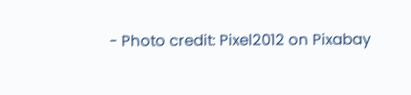- Photo credit: Pixel2012 on Pixabay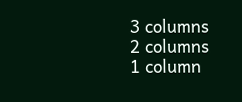3 columns
2 columns
1 column